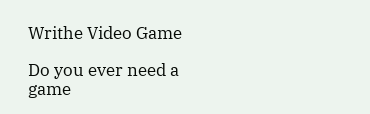Writhe Video Game

Do you ever need a game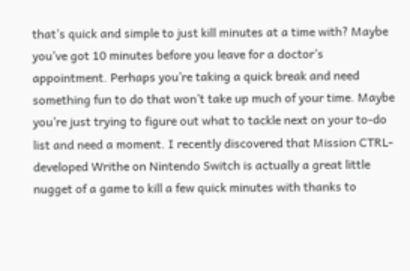that’s quick and simple to just kill minutes at a time with? Maybe you’ve got 10 minutes before you leave for a doctor’s appointment. Perhaps you’re taking a quick break and need something fun to do that won’t take up much of your time. Maybe you’re just trying to figure out what to tackle next on your to-do list and need a moment. I recently discovered that Mission CTRL-developed Writhe on Nintendo Switch is actually a great little nugget of a game to kill a few quick minutes with thanks to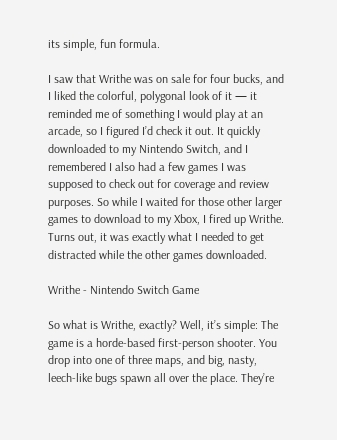its simple, fun formula.

I saw that Writhe was on sale for four bucks, and I liked the colorful, polygonal look of it — it reminded me of something I would play at an arcade, so I figured I’d check it out. It quickly downloaded to my Nintendo Switch, and I remembered I also had a few games I was supposed to check out for coverage and review purposes. So while I waited for those other larger games to download to my Xbox, I fired up Writhe. Turns out, it was exactly what I needed to get distracted while the other games downloaded.

Writhe - Nintendo Switch Game

So what is Writhe, exactly? Well, it’s simple: The game is a horde-based first-person shooter. You drop into one of three maps, and big, nasty, leech-like bugs spawn all over the place. They’re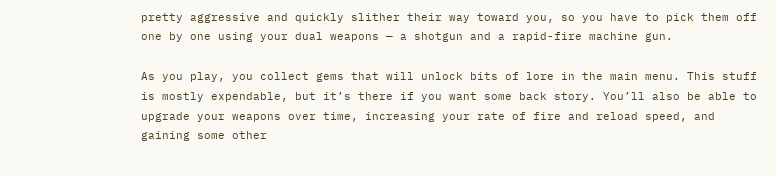pretty aggressive and quickly slither their way toward you, so you have to pick them off one by one using your dual weapons — a shotgun and a rapid-fire machine gun.

As you play, you collect gems that will unlock bits of lore in the main menu. This stuff is mostly expendable, but it’s there if you want some back story. You’ll also be able to upgrade your weapons over time, increasing your rate of fire and reload speed, and gaining some other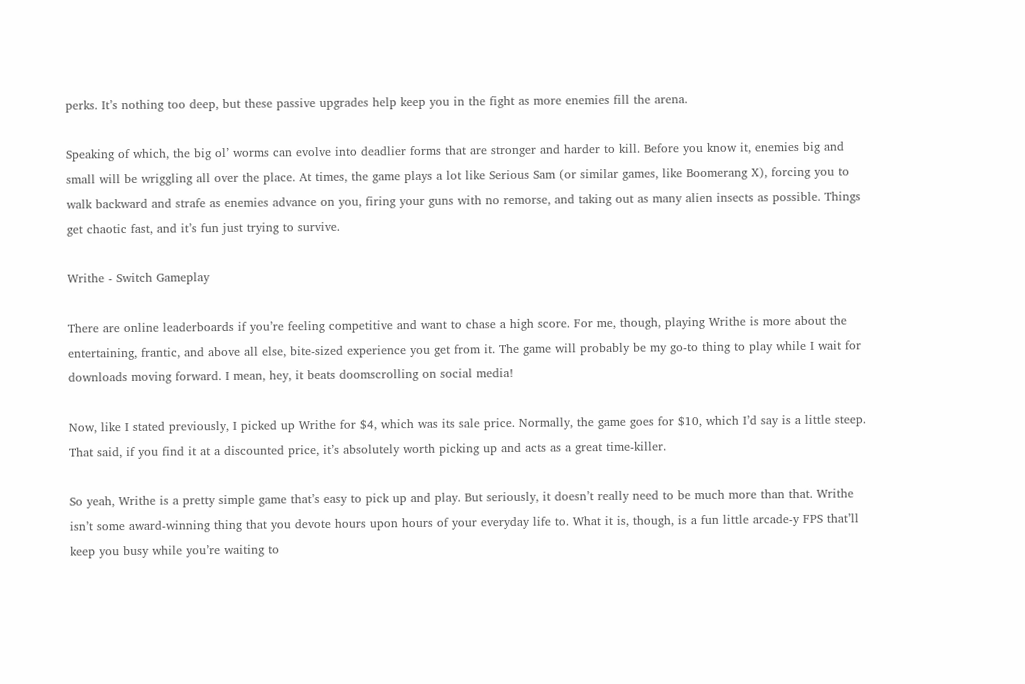perks. It’s nothing too deep, but these passive upgrades help keep you in the fight as more enemies fill the arena.

Speaking of which, the big ol’ worms can evolve into deadlier forms that are stronger and harder to kill. Before you know it, enemies big and small will be wriggling all over the place. At times, the game plays a lot like Serious Sam (or similar games, like Boomerang X), forcing you to walk backward and strafe as enemies advance on you, firing your guns with no remorse, and taking out as many alien insects as possible. Things get chaotic fast, and it’s fun just trying to survive.

Writhe - Switch Gameplay

There are online leaderboards if you’re feeling competitive and want to chase a high score. For me, though, playing Writhe is more about the entertaining, frantic, and above all else, bite-sized experience you get from it. The game will probably be my go-to thing to play while I wait for downloads moving forward. I mean, hey, it beats doomscrolling on social media!

Now, like I stated previously, I picked up Writhe for $4, which was its sale price. Normally, the game goes for $10, which I’d say is a little steep. That said, if you find it at a discounted price, it’s absolutely worth picking up and acts as a great time-killer.

So yeah, Writhe is a pretty simple game that’s easy to pick up and play. But seriously, it doesn’t really need to be much more than that. Writhe isn’t some award-winning thing that you devote hours upon hours of your everyday life to. What it is, though, is a fun little arcade-y FPS that’ll keep you busy while you’re waiting to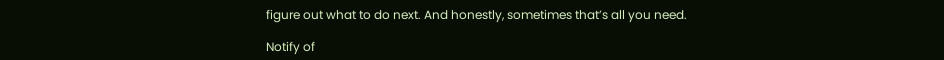figure out what to do next. And honestly, sometimes that’s all you need.

Notify of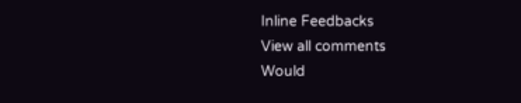Inline Feedbacks
View all comments
Would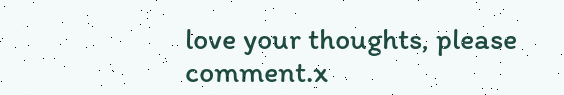love your thoughts, please comment.x